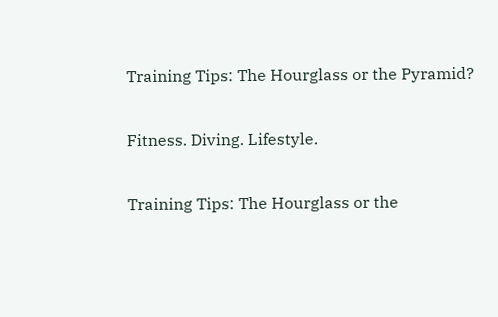Training Tips: The Hourglass or the Pyramid?

Fitness. Diving. Lifestyle.

Training Tips: The Hourglass or the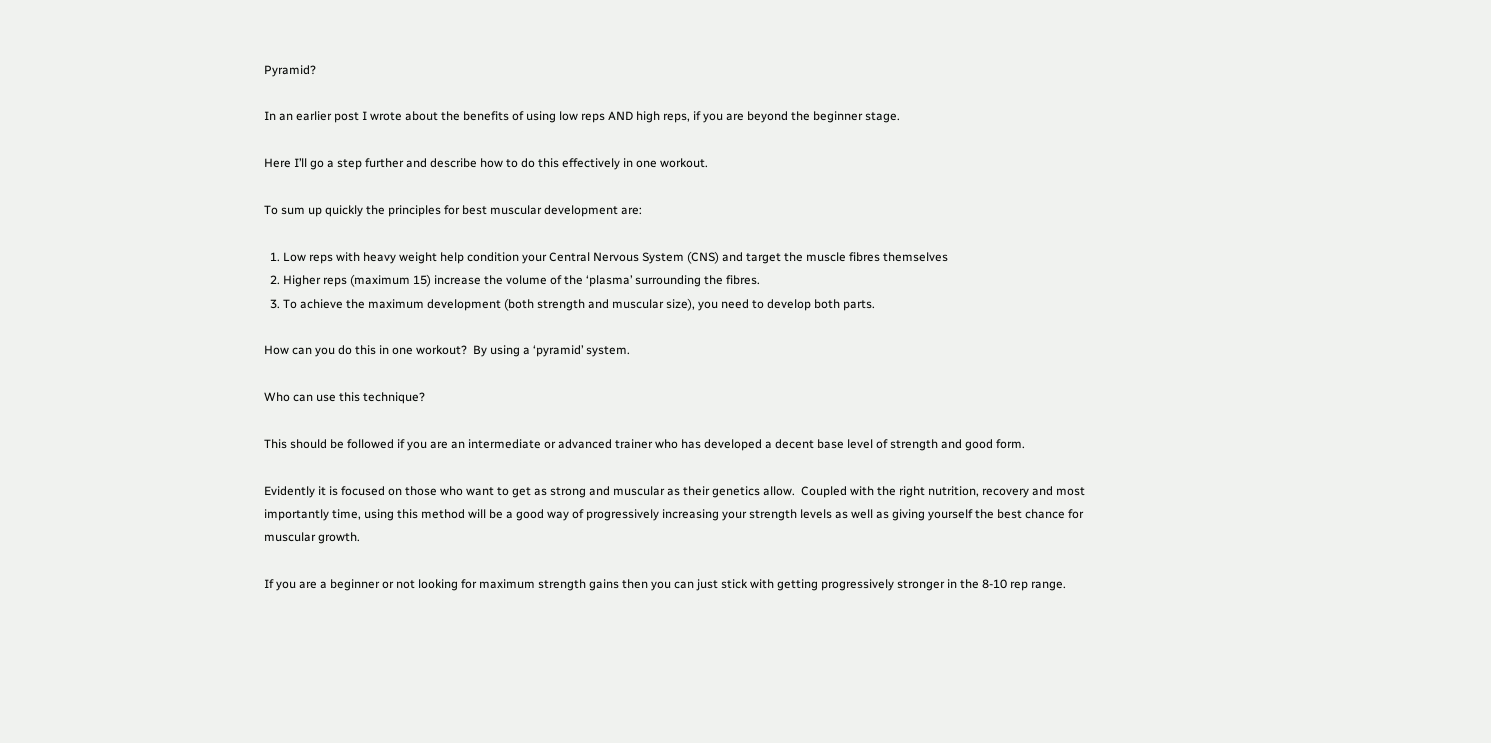Pyramid?

In an earlier post I wrote about the benefits of using low reps AND high reps, if you are beyond the beginner stage.

Here I’ll go a step further and describe how to do this effectively in one workout.

To sum up quickly the principles for best muscular development are:

  1. Low reps with heavy weight help condition your Central Nervous System (CNS) and target the muscle fibres themselves
  2. Higher reps (maximum 15) increase the volume of the ‘plasma’ surrounding the fibres.
  3. To achieve the maximum development (both strength and muscular size), you need to develop both parts.

How can you do this in one workout?  By using a ‘pyramid’ system.

Who can use this technique?

This should be followed if you are an intermediate or advanced trainer who has developed a decent base level of strength and good form.

Evidently it is focused on those who want to get as strong and muscular as their genetics allow.  Coupled with the right nutrition, recovery and most importantly time, using this method will be a good way of progressively increasing your strength levels as well as giving yourself the best chance for muscular growth.

If you are a beginner or not looking for maximum strength gains then you can just stick with getting progressively stronger in the 8-10 rep range.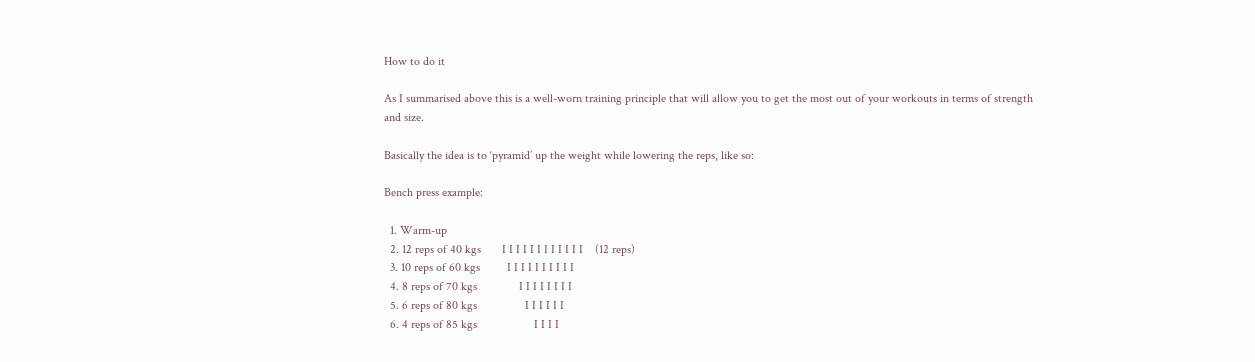How to do it

As I summarised above this is a well-worn training principle that will allow you to get the most out of your workouts in terms of strength and size.

Basically the idea is to ‘pyramid’ up the weight while lowering the reps, like so:

Bench press example:

  1. Warm-up
  2. 12 reps of 40 kgs       I I I I I I I I I I I I    (12 reps)
  3. 10 reps of 60 kgs         I I I I I I I I I I
  4. 8 reps of 70 kgs              I I I I I I I I
  5. 6 reps of 80 kgs                I I I I I I
  6. 4 reps of 85 kgs                   I I I I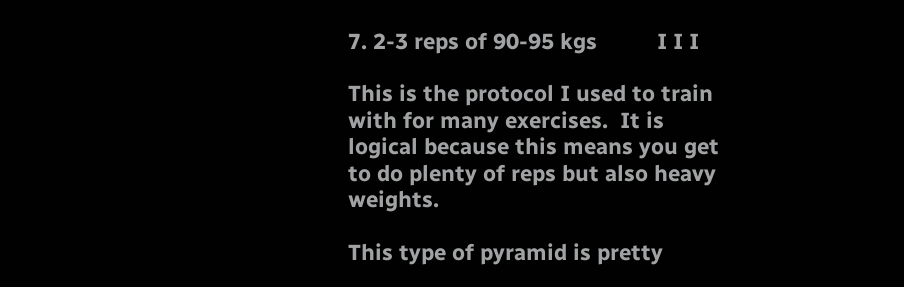7. 2-3 reps of 90-95 kgs          I I I

This is the protocol I used to train with for many exercises.  It is logical because this means you get to do plenty of reps but also heavy weights.

This type of pyramid is pretty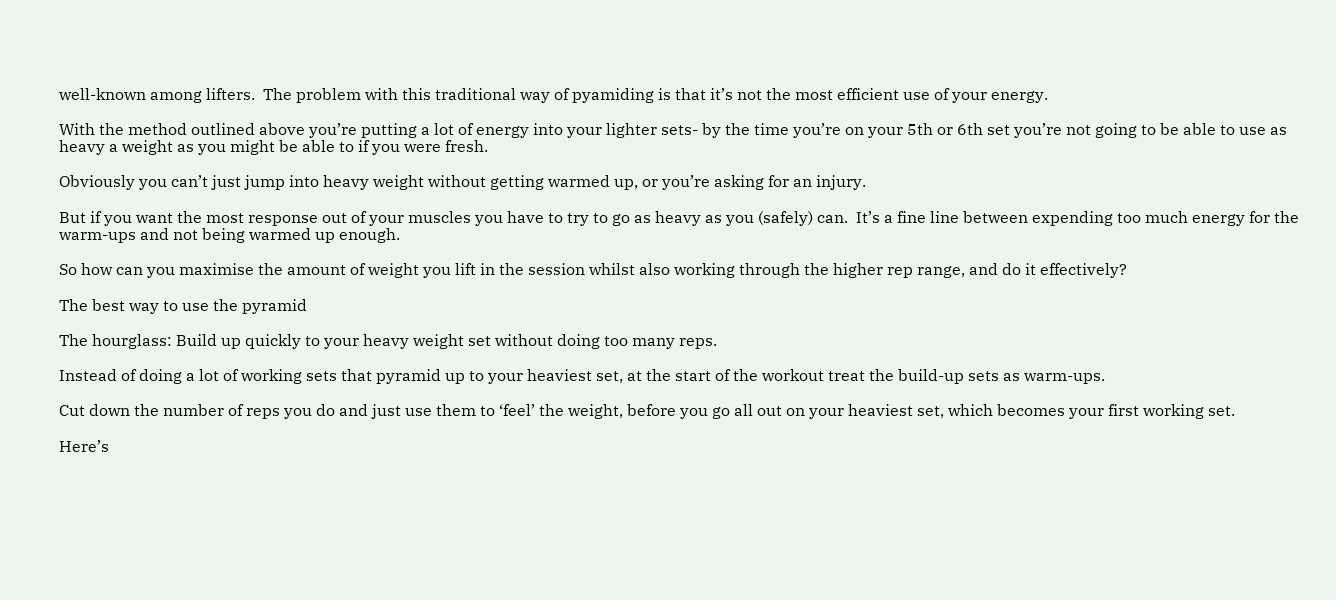well-known among lifters.  The problem with this traditional way of pyamiding is that it’s not the most efficient use of your energy.

With the method outlined above you’re putting a lot of energy into your lighter sets- by the time you’re on your 5th or 6th set you’re not going to be able to use as heavy a weight as you might be able to if you were fresh.

Obviously you can’t just jump into heavy weight without getting warmed up, or you’re asking for an injury.

But if you want the most response out of your muscles you have to try to go as heavy as you (safely) can.  It’s a fine line between expending too much energy for the warm-ups and not being warmed up enough.

So how can you maximise the amount of weight you lift in the session whilst also working through the higher rep range, and do it effectively?

The best way to use the pyramid

The hourglass: Build up quickly to your heavy weight set without doing too many reps.

Instead of doing a lot of working sets that pyramid up to your heaviest set, at the start of the workout treat the build-up sets as warm-ups.

Cut down the number of reps you do and just use them to ‘feel’ the weight, before you go all out on your heaviest set, which becomes your first working set.

Here’s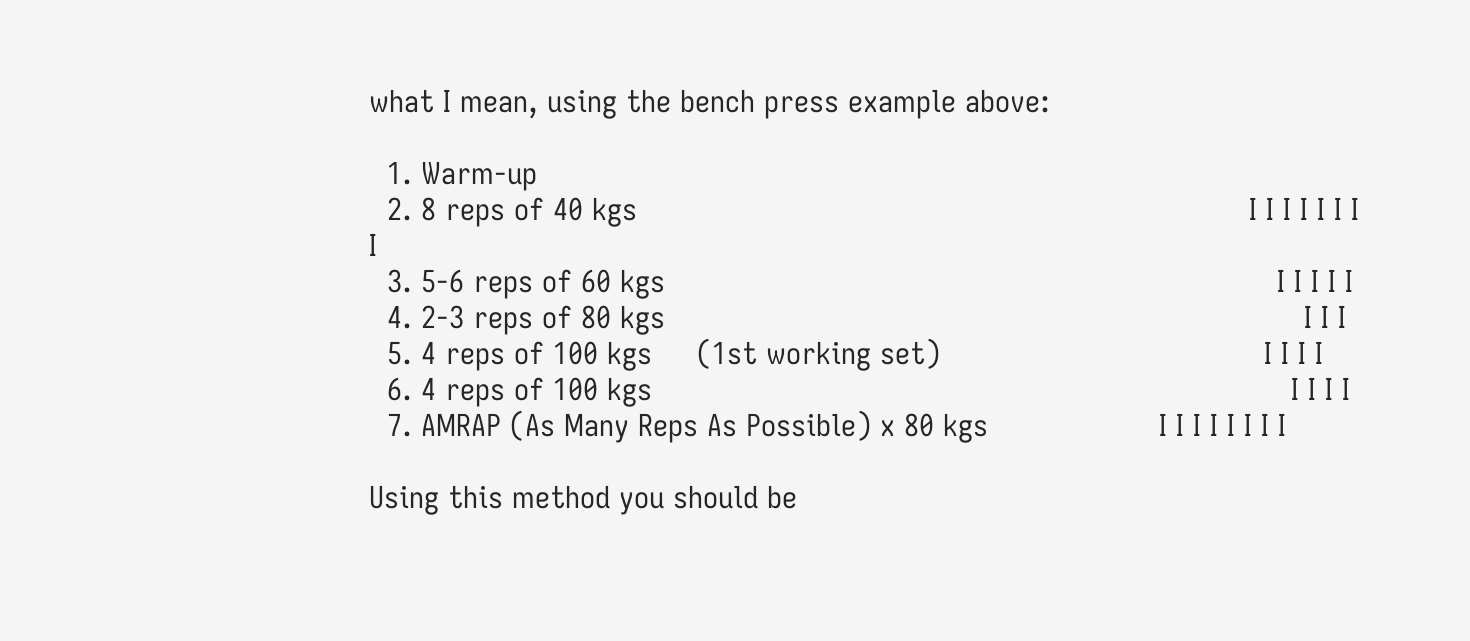what I mean, using the bench press example above:

  1. Warm-up
  2. 8 reps of 40 kgs                                                                    I I I I I I I I
  3. 5-6 reps of 60 kgs                                                                    I I I I I
  4. 2-3 reps of 80 kgs                                                                       I I I
  5. 4 reps of 100 kgs     (1st working set)                                    I I I I
  6. 4 reps of 100 kgs                                                                       I I I I
  7. AMRAP (As Many Reps As Possible) x 80 kgs                   I I I I I I I I

Using this method you should be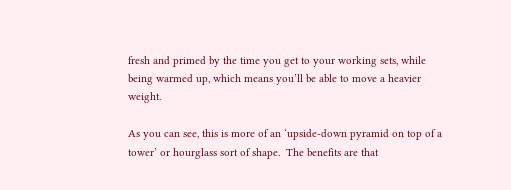fresh and primed by the time you get to your working sets, while being warmed up, which means you’ll be able to move a heavier weight.

As you can see, this is more of an ‘upside-down pyramid on top of a tower’ or hourglass sort of shape.  The benefits are that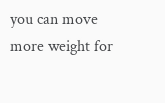you can move more weight for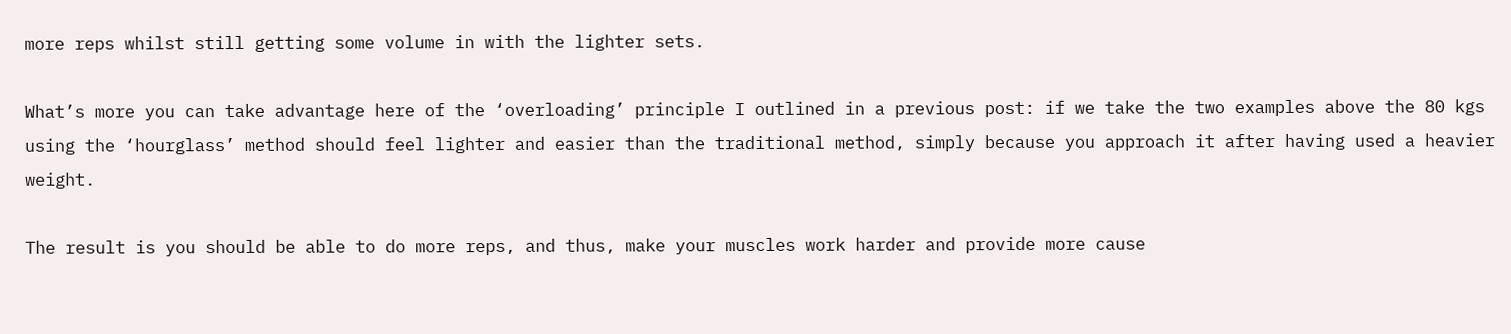more reps whilst still getting some volume in with the lighter sets.

What’s more you can take advantage here of the ‘overloading’ principle I outlined in a previous post: if we take the two examples above the 80 kgs using the ‘hourglass’ method should feel lighter and easier than the traditional method, simply because you approach it after having used a heavier weight.

The result is you should be able to do more reps, and thus, make your muscles work harder and provide more cause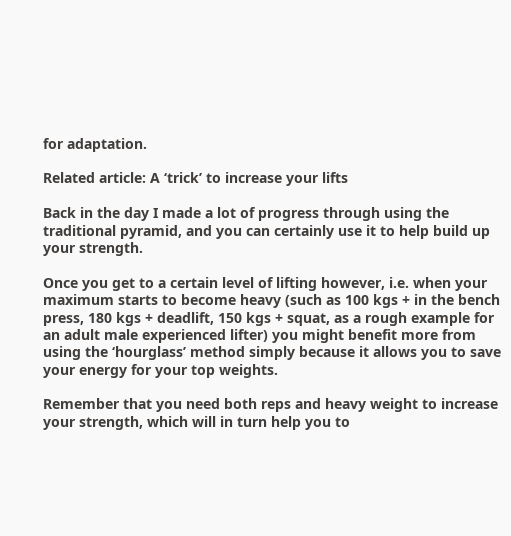for adaptation.

Related article: A ‘trick’ to increase your lifts

Back in the day I made a lot of progress through using the traditional pyramid, and you can certainly use it to help build up your strength.

Once you get to a certain level of lifting however, i.e. when your maximum starts to become heavy (such as 100 kgs + in the bench press, 180 kgs + deadlift, 150 kgs + squat, as a rough example for an adult male experienced lifter) you might benefit more from using the ‘hourglass’ method simply because it allows you to save your energy for your top weights.

Remember that you need both reps and heavy weight to increase your strength, which will in turn help you to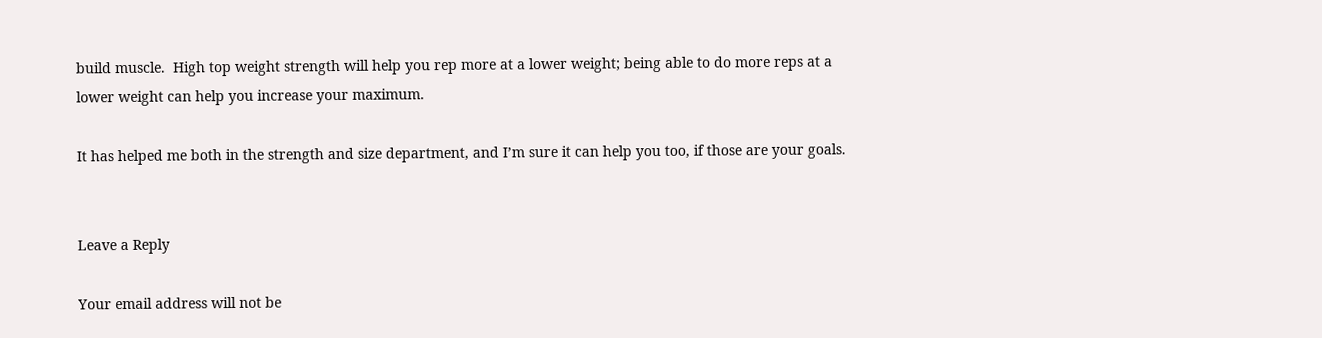build muscle.  High top weight strength will help you rep more at a lower weight; being able to do more reps at a lower weight can help you increase your maximum.

It has helped me both in the strength and size department, and I’m sure it can help you too, if those are your goals.


Leave a Reply

Your email address will not be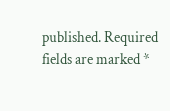published. Required fields are marked *